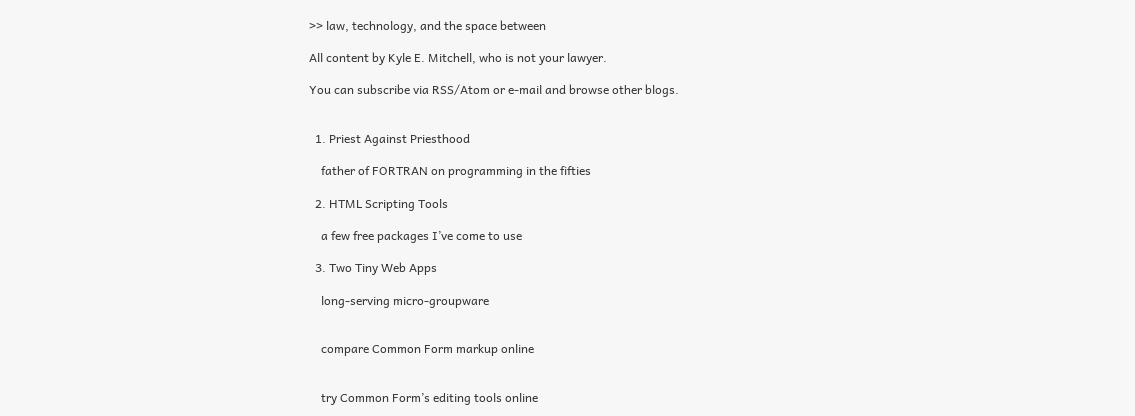>> law, technology, and the space between

All content by Kyle E. Mitchell, who is not your lawyer.

You can subscribe via RSS/Atom or e-mail and browse other blogs.


  1. Priest Against Priesthood

    father of FORTRAN on programming in the fifties

  2. HTML Scripting Tools

    a few free packages I’ve come to use

  3. Two Tiny Web Apps

    long-serving micro-groupware


    compare Common Form markup online


    try Common Form’s editing tools online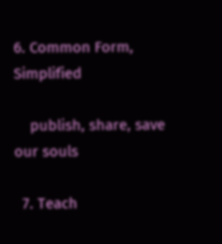6. Common Form, Simplified

    publish, share, save our souls

  7. Teach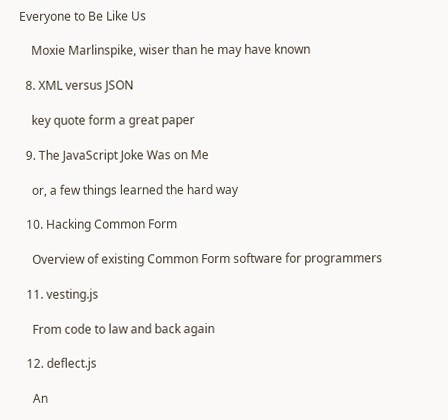Everyone to Be Like Us

    Moxie Marlinspike, wiser than he may have known

  8. XML versus JSON

    key quote form a great paper

  9. The JavaScript Joke Was on Me

    or, a few things learned the hard way

  10. Hacking Common Form

    Overview of existing Common Form software for programmers

  11. vesting.js

    From code to law and back again

  12. deflect.js

    An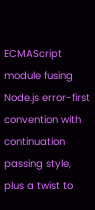ECMAScript module fusing Node.js error-first convention with continuation passing style, plus a twist to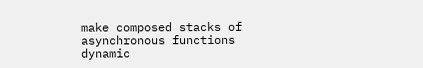make composed stacks of asynchronous functions dynamic